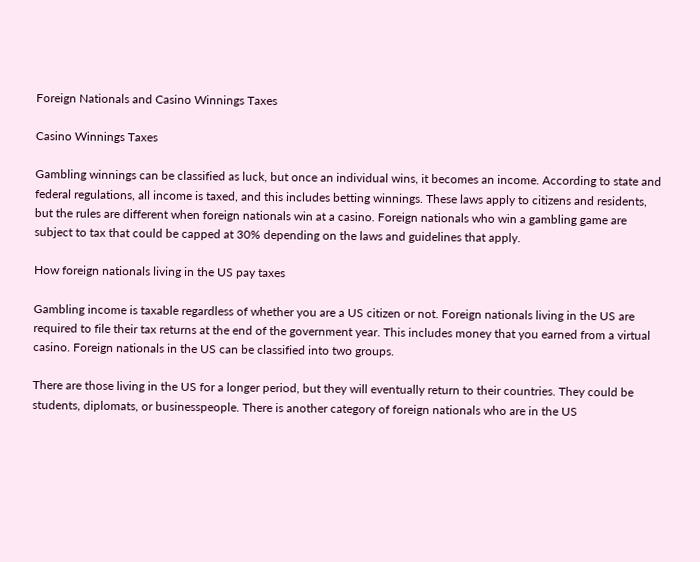Foreign Nationals and Casino Winnings Taxes

Casino Winnings Taxes

Gambling winnings can be classified as luck, but once an individual wins, it becomes an income. According to state and federal regulations, all income is taxed, and this includes betting winnings. These laws apply to citizens and residents, but the rules are different when foreign nationals win at a casino. Foreign nationals who win a gambling game are subject to tax that could be capped at 30% depending on the laws and guidelines that apply.

How foreign nationals living in the US pay taxes

Gambling income is taxable regardless of whether you are a US citizen or not. Foreign nationals living in the US are required to file their tax returns at the end of the government year. This includes money that you earned from a virtual casino. Foreign nationals in the US can be classified into two groups.

There are those living in the US for a longer period, but they will eventually return to their countries. They could be students, diplomats, or businesspeople. There is another category of foreign nationals who are in the US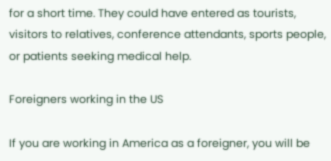for a short time. They could have entered as tourists, visitors to relatives, conference attendants, sports people, or patients seeking medical help.

Foreigners working in the US

If you are working in America as a foreigner, you will be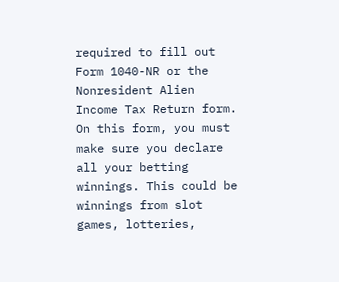required to fill out Form 1040-NR or the Nonresident Alien Income Tax Return form. On this form, you must make sure you declare all your betting winnings. This could be winnings from slot games, lotteries,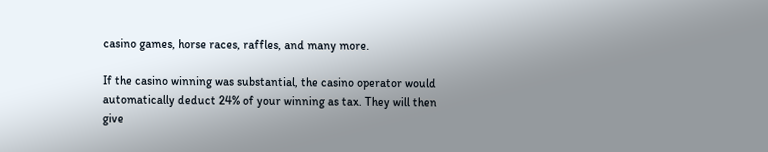casino games, horse races, raffles, and many more.

If the casino winning was substantial, the casino operator would automatically deduct 24% of your winning as tax. They will then give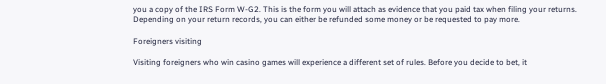you a copy of the IRS Form W-G2. This is the form you will attach as evidence that you paid tax when filing your returns. Depending on your return records, you can either be refunded some money or be requested to pay more.

Foreigners visiting

Visiting foreigners who win casino games will experience a different set of rules. Before you decide to bet, it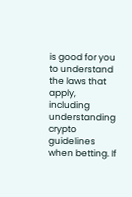is good for you to understand the laws that apply, including understanding crypto guidelines when betting. If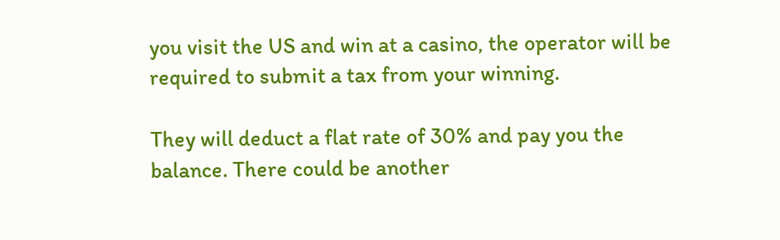you visit the US and win at a casino, the operator will be required to submit a tax from your winning.

They will deduct a flat rate of 30% and pay you the balance. There could be another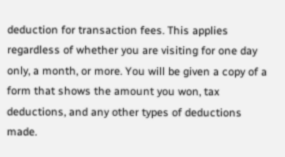deduction for transaction fees. This applies regardless of whether you are visiting for one day only, a month, or more. You will be given a copy of a form that shows the amount you won, tax deductions, and any other types of deductions made.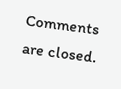Comments are closed.